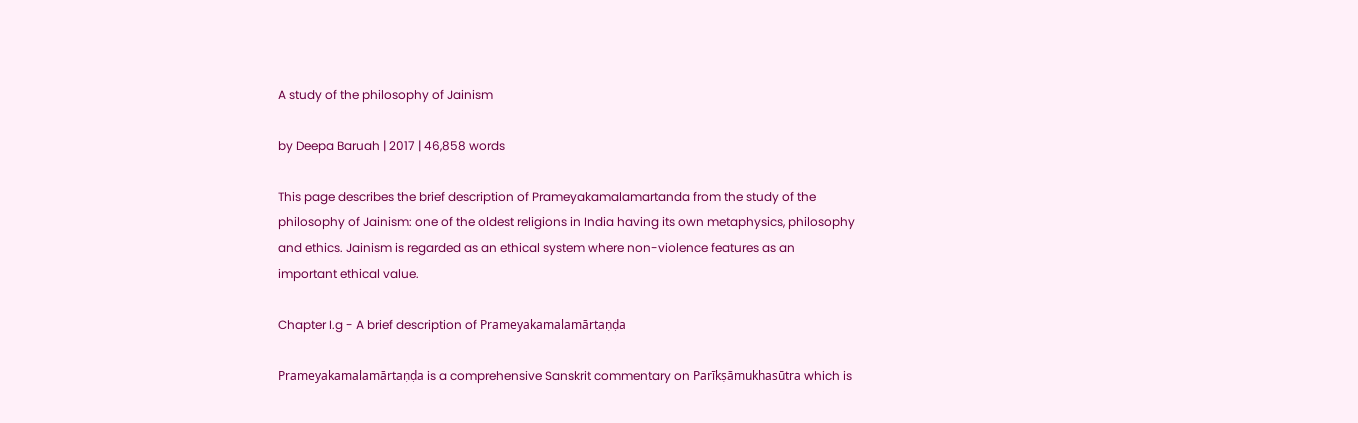A study of the philosophy of Jainism

by Deepa Baruah | 2017 | 46,858 words

This page describes the brief description of Prameyakamalamartanda from the study of the philosophy of Jainism: one of the oldest religions in India having its own metaphysics, philosophy and ethics. Jainism is regarded as an ethical system where non-violence features as an important ethical value.

Chapter I.g - A brief description of Prameyakamalamārtaṇḍa

Prameyakamalamārtaṇḍa is a comprehensive Sanskrit commentary on Parīkṣāmukhasūtra which is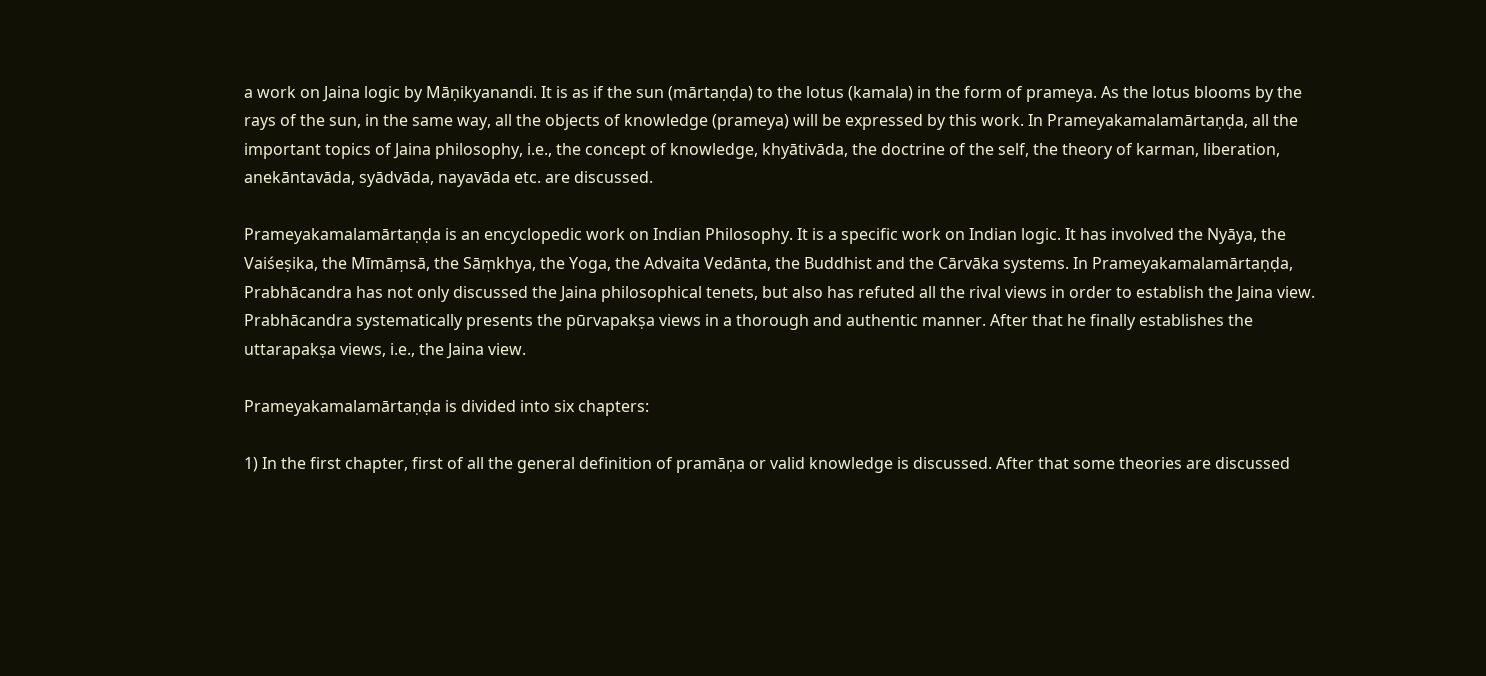a work on Jaina logic by Māṇikyanandi. It is as if the sun (mārtaṇḍa) to the lotus (kamala) in the form of prameya. As the lotus blooms by the rays of the sun, in the same way, all the objects of knowledge (prameya) will be expressed by this work. In Prameyakamalamārtaṇḍa, all the important topics of Jaina philosophy, i.e., the concept of knowledge, khyātivāda, the doctrine of the self, the theory of karman, liberation, anekāntavāda, syādvāda, nayavāda etc. are discussed.

Prameyakamalamārtaṇḍa is an encyclopedic work on Indian Philosophy. It is a specific work on Indian logic. It has involved the Nyāya, the Vaiśeṣika, the Mīmāṃsā, the Sāṃkhya, the Yoga, the Advaita Vedānta, the Buddhist and the Cārvāka systems. In Prameyakamalamārtaṇḍa, Prabhācandra has not only discussed the Jaina philosophical tenets, but also has refuted all the rival views in order to establish the Jaina view. Prabhācandra systematically presents the pūrvapakṣa views in a thorough and authentic manner. After that he finally establishes the uttarapakṣa views, i.e., the Jaina view.

Prameyakamalamārtaṇḍa is divided into six chapters:

1) In the first chapter, first of all the general definition of pramāṇa or valid knowledge is discussed. After that some theories are discussed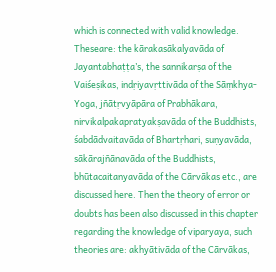which is connected with valid knowledge. Theseare: the kārakasākalyavāda of Jayantabhaṭṭa’s, the sannikarṣa of the Vaiśeṣikas, indṛiyavṛttivāda of the Sāṃkhya-Yoga, jñātṛvyāpāra of Prabhākara, nirvikalpakapratyakṣavāda of the Buddhists, śabdādvaitavāda of Bhartṛhari, suṇyavāda, sākārajñānavāda of the Buddhists, bhūtacaitanyavāda of the Cārvākas etc., are discussed here. Then the theory of error or doubts has been also discussed in this chapter regarding the knowledge of viparyaya, such theories are: akhyātivāda of the Cārvākas,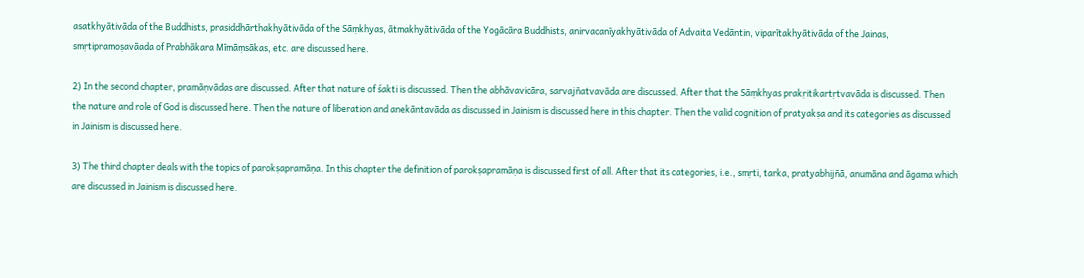asatkhyātivāda of the Buddhists, prasiddhārthakhyātivāda of the Sāṃkhyas, ātmakhyātivāda of the Yogācāra Buddhists, anirvacanīyakhyātivāda of Advaita Vedāntin, viparītakhyātivāda of the Jainas, smṛtipramoṣavāada of Prabhākara Mīmāṃsākas, etc. are discussed here.

2) In the second chapter, pramāṇvādas are discussed. After that nature of śakti is discussed. Then the abhāvavicāra, sarvajñatvavāda are discussed. After that the Sāṃkhyas prakṛitikartṛtvavāda is discussed. Then the nature and role of God is discussed here. Then the nature of liberation and anekāntavāda as discussed in Jainism is discussed here in this chapter. Then the valid cognition of pratyakṣa and its categories as discussed in Jainism is discussed here.

3) The third chapter deals with the topics of parokṣapramāṇa. In this chapter the definition of parokṣapramāṇa is discussed first of all. After that its categories, i.e., smṛti, tarka, pratyabhijñā, anumāna and āgama which are discussed in Jainism is discussed here.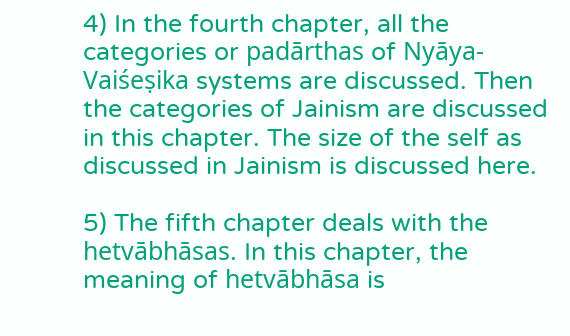4) In the fourth chapter, all the categories or padārthas of Nyāya-Vaiśeṣika systems are discussed. Then the categories of Jainism are discussed in this chapter. The size of the self as discussed in Jainism is discussed here.

5) The fifth chapter deals with the hetvābhāsas. In this chapter, the meaning of hetvābhāsa is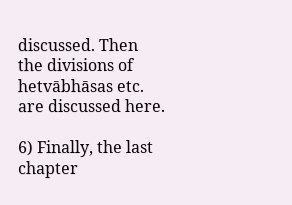discussed. Then the divisions of hetvābhāsas etc. are discussed here.

6) Finally, the last chapter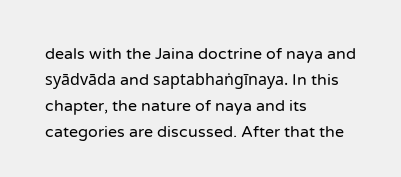deals with the Jaina doctrine of naya and syādvāda and saptabhaṅgīnaya. In this chapter, the nature of naya and its categories are discussed. After that the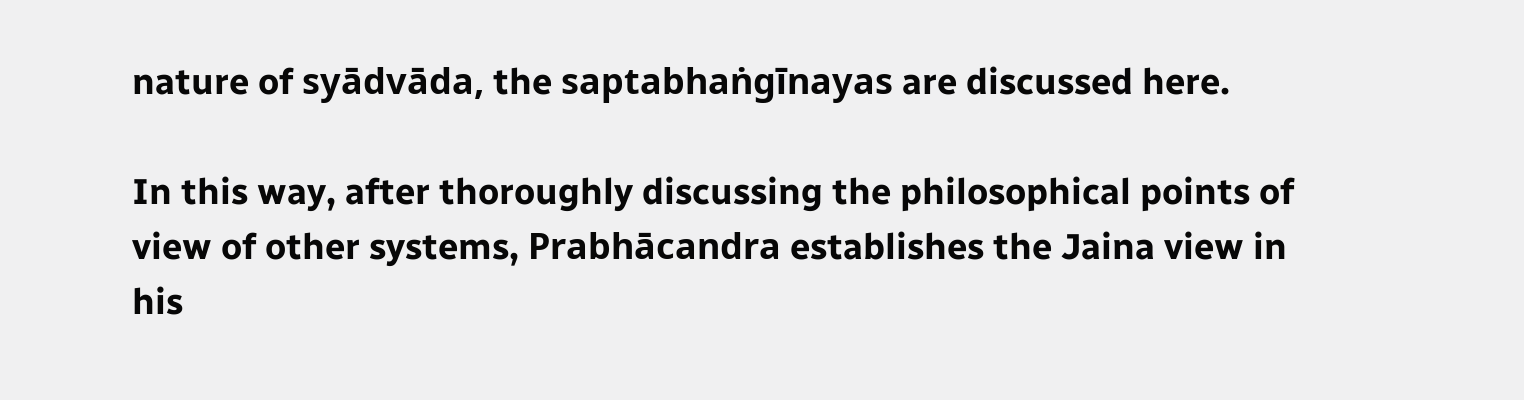nature of syādvāda, the saptabhaṅgīnayas are discussed here.

In this way, after thoroughly discussing the philosophical points of view of other systems, Prabhācandra establishes the Jaina view in his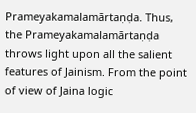Prameyakamalamārtaṇḍa. Thus, the Prameyakamalamārtaṇḍa throws light upon all the salient features of Jainism. From the point of view of Jaina logic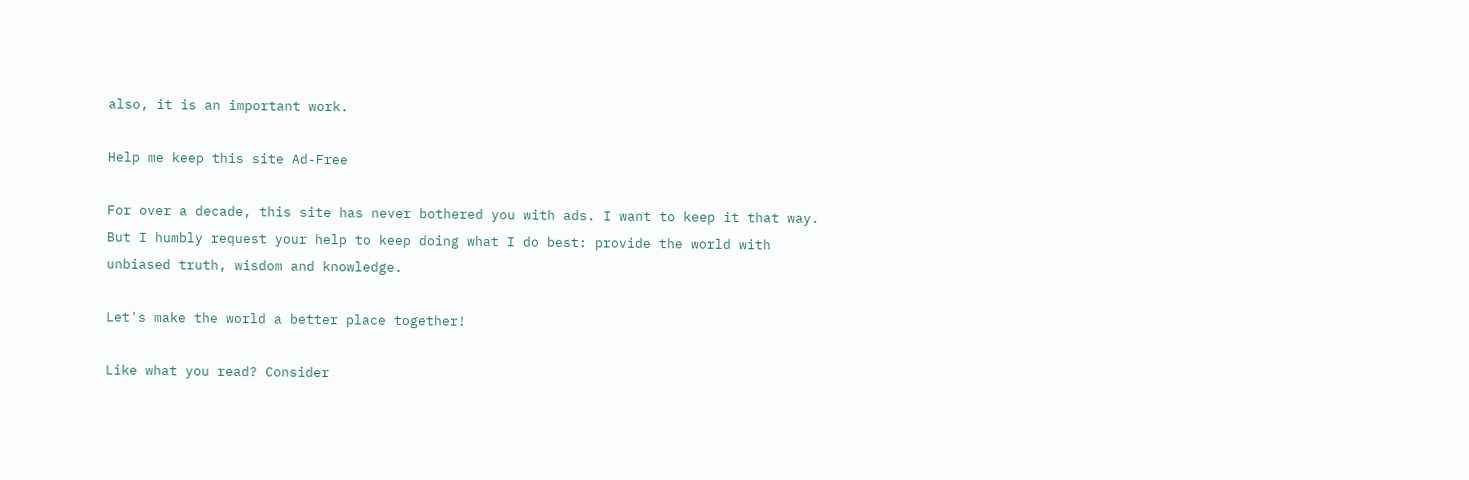also, it is an important work.

Help me keep this site Ad-Free

For over a decade, this site has never bothered you with ads. I want to keep it that way. But I humbly request your help to keep doing what I do best: provide the world with unbiased truth, wisdom and knowledge.

Let's make the world a better place together!

Like what you read? Consider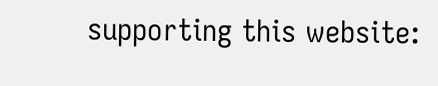supporting this website: